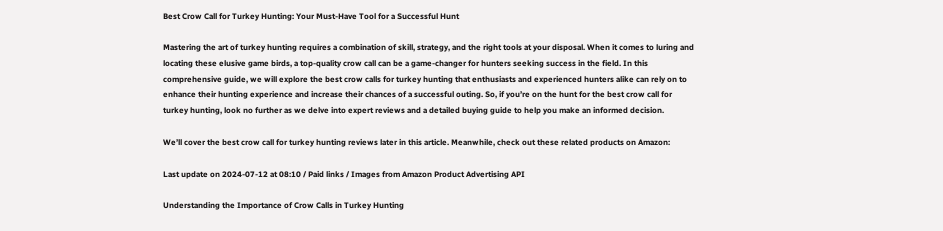Best Crow Call for Turkey Hunting: Your Must-Have Tool for a Successful Hunt

Mastering the art of turkey hunting requires a combination of skill, strategy, and the right tools at your disposal. When it comes to luring and locating these elusive game birds, a top-quality crow call can be a game-changer for hunters seeking success in the field. In this comprehensive guide, we will explore the best crow calls for turkey hunting that enthusiasts and experienced hunters alike can rely on to enhance their hunting experience and increase their chances of a successful outing. So, if you’re on the hunt for the best crow call for turkey hunting, look no further as we delve into expert reviews and a detailed buying guide to help you make an informed decision.

We’ll cover the best crow call for turkey hunting reviews later in this article. Meanwhile, check out these related products on Amazon:

Last update on 2024-07-12 at 08:10 / Paid links / Images from Amazon Product Advertising API

Understanding the Importance of Crow Calls in Turkey Hunting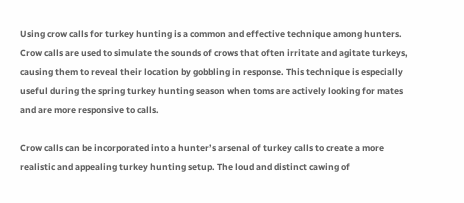Using crow calls for turkey hunting is a common and effective technique among hunters. Crow calls are used to simulate the sounds of crows that often irritate and agitate turkeys, causing them to reveal their location by gobbling in response. This technique is especially useful during the spring turkey hunting season when toms are actively looking for mates and are more responsive to calls.

Crow calls can be incorporated into a hunter’s arsenal of turkey calls to create a more realistic and appealing turkey hunting setup. The loud and distinct cawing of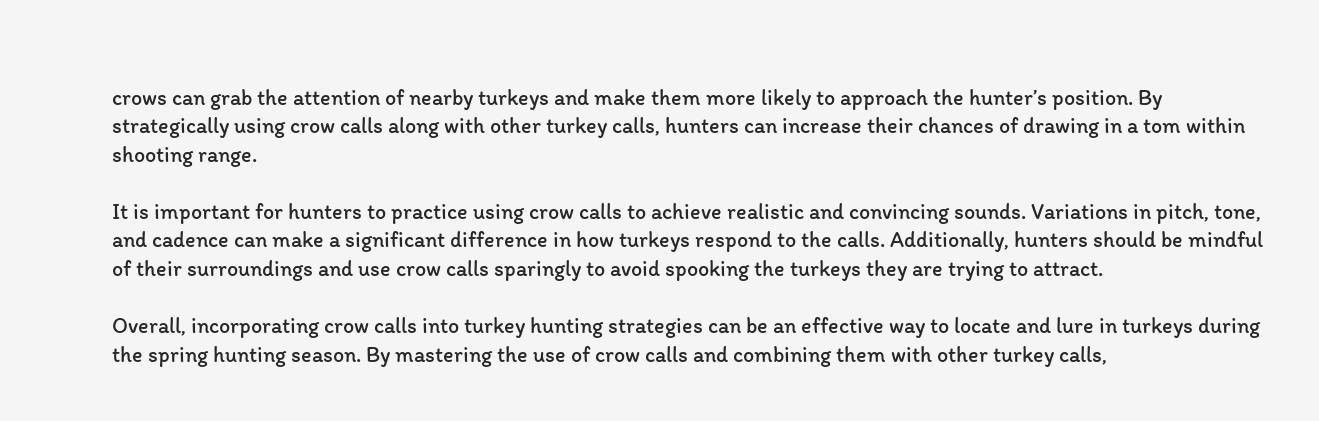crows can grab the attention of nearby turkeys and make them more likely to approach the hunter’s position. By strategically using crow calls along with other turkey calls, hunters can increase their chances of drawing in a tom within shooting range.

It is important for hunters to practice using crow calls to achieve realistic and convincing sounds. Variations in pitch, tone, and cadence can make a significant difference in how turkeys respond to the calls. Additionally, hunters should be mindful of their surroundings and use crow calls sparingly to avoid spooking the turkeys they are trying to attract.

Overall, incorporating crow calls into turkey hunting strategies can be an effective way to locate and lure in turkeys during the spring hunting season. By mastering the use of crow calls and combining them with other turkey calls,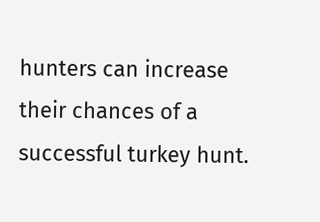hunters can increase their chances of a successful turkey hunt.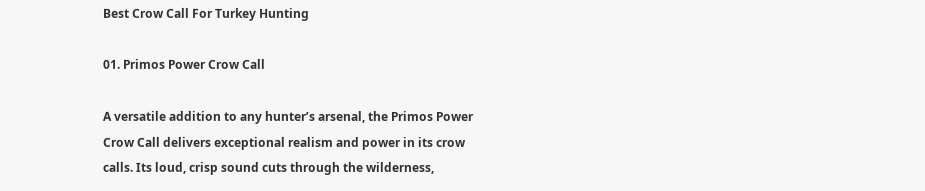Best Crow Call For Turkey Hunting

01. Primos Power Crow Call

A versatile addition to any hunter’s arsenal, the Primos Power Crow Call delivers exceptional realism and power in its crow calls. Its loud, crisp sound cuts through the wilderness,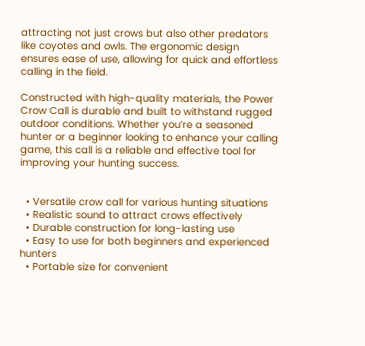attracting not just crows but also other predators like coyotes and owls. The ergonomic design ensures ease of use, allowing for quick and effortless calling in the field.

Constructed with high-quality materials, the Power Crow Call is durable and built to withstand rugged outdoor conditions. Whether you’re a seasoned hunter or a beginner looking to enhance your calling game, this call is a reliable and effective tool for improving your hunting success.


  • Versatile crow call for various hunting situations
  • Realistic sound to attract crows effectively
  • Durable construction for long-lasting use
  • Easy to use for both beginners and experienced hunters
  • Portable size for convenient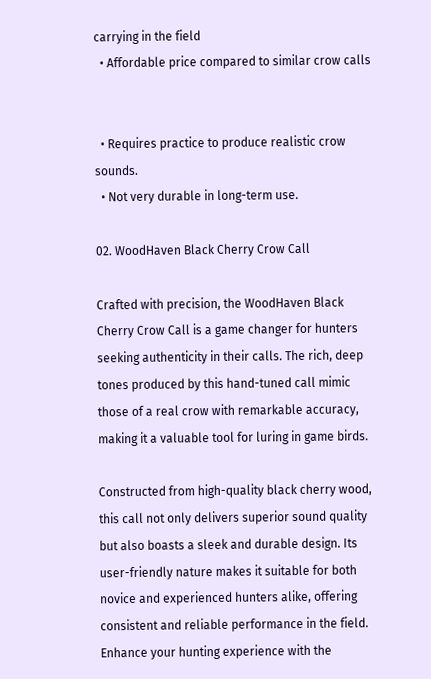carrying in the field
  • Affordable price compared to similar crow calls


  • Requires practice to produce realistic crow sounds.
  • Not very durable in long-term use.

02. WoodHaven Black Cherry Crow Call

Crafted with precision, the WoodHaven Black Cherry Crow Call is a game changer for hunters seeking authenticity in their calls. The rich, deep tones produced by this hand-tuned call mimic those of a real crow with remarkable accuracy, making it a valuable tool for luring in game birds.

Constructed from high-quality black cherry wood, this call not only delivers superior sound quality but also boasts a sleek and durable design. Its user-friendly nature makes it suitable for both novice and experienced hunters alike, offering consistent and reliable performance in the field. Enhance your hunting experience with the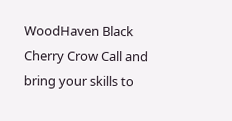WoodHaven Black Cherry Crow Call and bring your skills to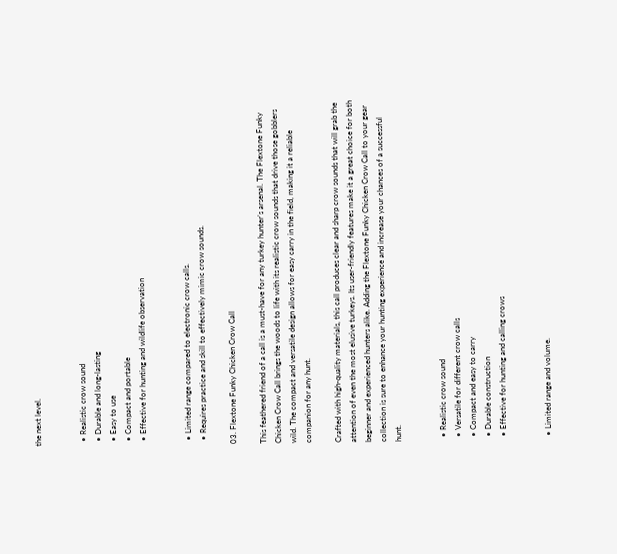the next level.


  • Realistic crow sound
  • Durable and long-lasting
  • Easy to use
  • Compact and portable
  • Effective for hunting and wildlife observation


  • Limited range compared to electronic crow calls.
  • Requires practice and skill to effectively mimic crow sounds.

03. Flextone Funky Chicken Crow Call

This feathered friend of a call is a must-have for any turkey hunter’s arsenal. The Flextone Funky Chicken Crow Call brings the woods to life with its realistic crow sounds that drive those gobblers wild. The compact and versatile design allows for easy carry in the field, making it a reliable companion for any hunt.

Crafted with high-quality materials, this call produces clear and sharp crow sounds that will grab the attention of even the most elusive turkeys. Its user-friendly features make it a great choice for both beginner and experienced hunters alike. Adding the Flextone Funky Chicken Crow Call to your gear collection is sure to enhance your hunting experience and increase your chances of a successful hunt.


  • Realistic crow sound
  • Versatile for different crow calls
  • Compact and easy to carry
  • Durable construction
  • Effective for hunting and calling crows


  • Limited range and volume.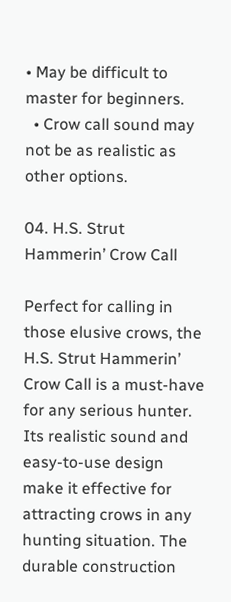• May be difficult to master for beginners.
  • Crow call sound may not be as realistic as other options.

04. H.S. Strut Hammerin’ Crow Call

Perfect for calling in those elusive crows, the H.S. Strut Hammerin’ Crow Call is a must-have for any serious hunter. Its realistic sound and easy-to-use design make it effective for attracting crows in any hunting situation. The durable construction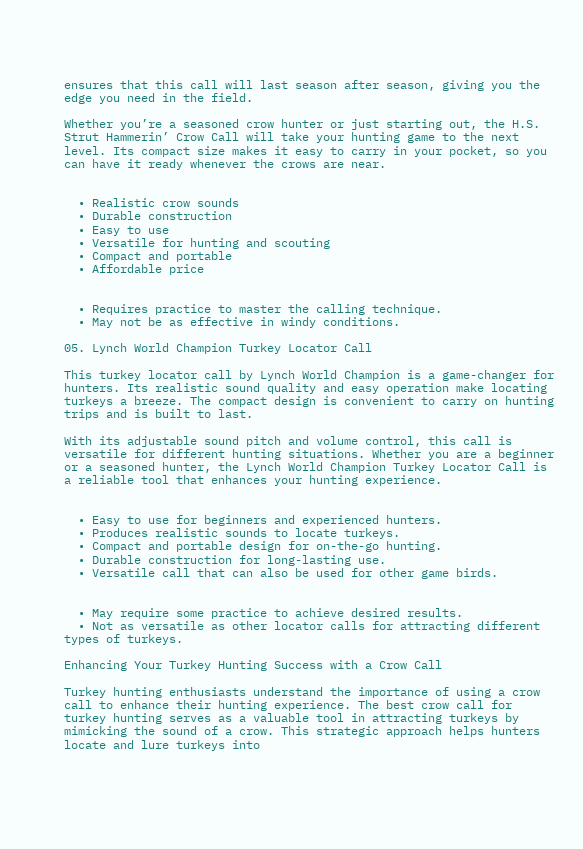ensures that this call will last season after season, giving you the edge you need in the field.

Whether you’re a seasoned crow hunter or just starting out, the H.S. Strut Hammerin’ Crow Call will take your hunting game to the next level. Its compact size makes it easy to carry in your pocket, so you can have it ready whenever the crows are near.


  • Realistic crow sounds
  • Durable construction
  • Easy to use
  • Versatile for hunting and scouting
  • Compact and portable
  • Affordable price


  • Requires practice to master the calling technique.
  • May not be as effective in windy conditions.

05. Lynch World Champion Turkey Locator Call

This turkey locator call by Lynch World Champion is a game-changer for hunters. Its realistic sound quality and easy operation make locating turkeys a breeze. The compact design is convenient to carry on hunting trips and is built to last.

With its adjustable sound pitch and volume control, this call is versatile for different hunting situations. Whether you are a beginner or a seasoned hunter, the Lynch World Champion Turkey Locator Call is a reliable tool that enhances your hunting experience.


  • Easy to use for beginners and experienced hunters.
  • Produces realistic sounds to locate turkeys.
  • Compact and portable design for on-the-go hunting.
  • Durable construction for long-lasting use.
  • Versatile call that can also be used for other game birds.


  • May require some practice to achieve desired results.
  • Not as versatile as other locator calls for attracting different types of turkeys.

Enhancing Your Turkey Hunting Success with a Crow Call

Turkey hunting enthusiasts understand the importance of using a crow call to enhance their hunting experience. The best crow call for turkey hunting serves as a valuable tool in attracting turkeys by mimicking the sound of a crow. This strategic approach helps hunters locate and lure turkeys into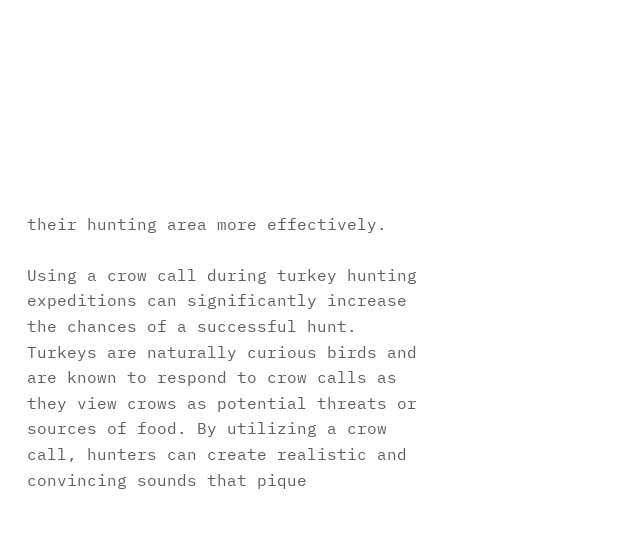their hunting area more effectively.

Using a crow call during turkey hunting expeditions can significantly increase the chances of a successful hunt. Turkeys are naturally curious birds and are known to respond to crow calls as they view crows as potential threats or sources of food. By utilizing a crow call, hunters can create realistic and convincing sounds that pique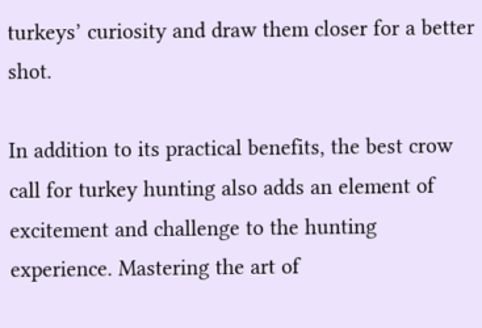turkeys’ curiosity and draw them closer for a better shot.

In addition to its practical benefits, the best crow call for turkey hunting also adds an element of excitement and challenge to the hunting experience. Mastering the art of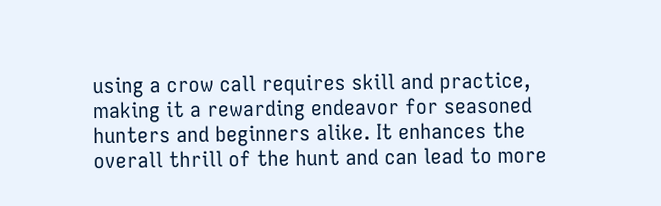using a crow call requires skill and practice, making it a rewarding endeavor for seasoned hunters and beginners alike. It enhances the overall thrill of the hunt and can lead to more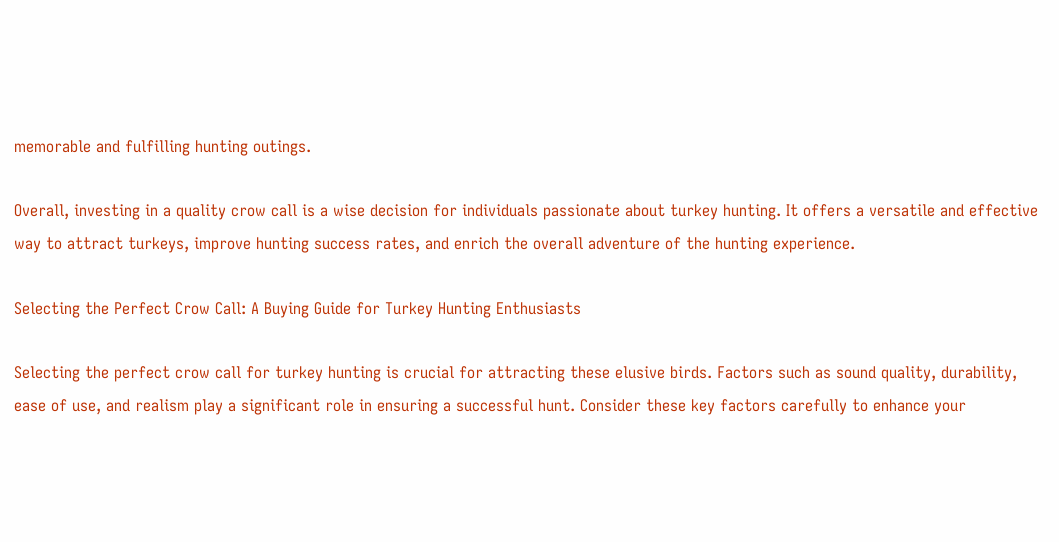memorable and fulfilling hunting outings.

Overall, investing in a quality crow call is a wise decision for individuals passionate about turkey hunting. It offers a versatile and effective way to attract turkeys, improve hunting success rates, and enrich the overall adventure of the hunting experience.

Selecting the Perfect Crow Call: A Buying Guide for Turkey Hunting Enthusiasts

Selecting the perfect crow call for turkey hunting is crucial for attracting these elusive birds. Factors such as sound quality, durability, ease of use, and realism play a significant role in ensuring a successful hunt. Consider these key factors carefully to enhance your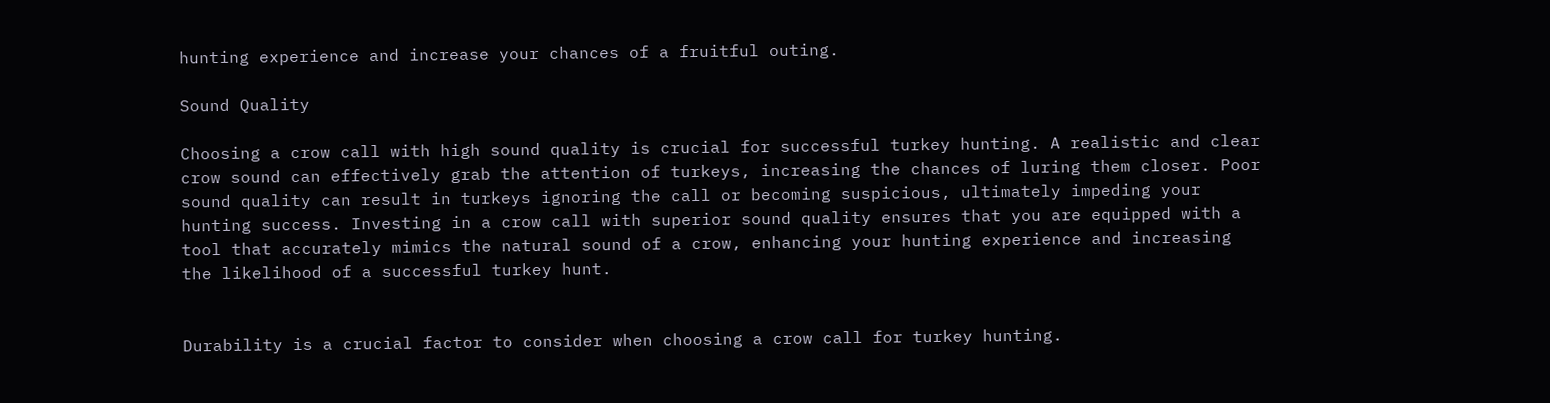hunting experience and increase your chances of a fruitful outing.

Sound Quality

Choosing a crow call with high sound quality is crucial for successful turkey hunting. A realistic and clear crow sound can effectively grab the attention of turkeys, increasing the chances of luring them closer. Poor sound quality can result in turkeys ignoring the call or becoming suspicious, ultimately impeding your hunting success. Investing in a crow call with superior sound quality ensures that you are equipped with a tool that accurately mimics the natural sound of a crow, enhancing your hunting experience and increasing the likelihood of a successful turkey hunt.


Durability is a crucial factor to consider when choosing a crow call for turkey hunting.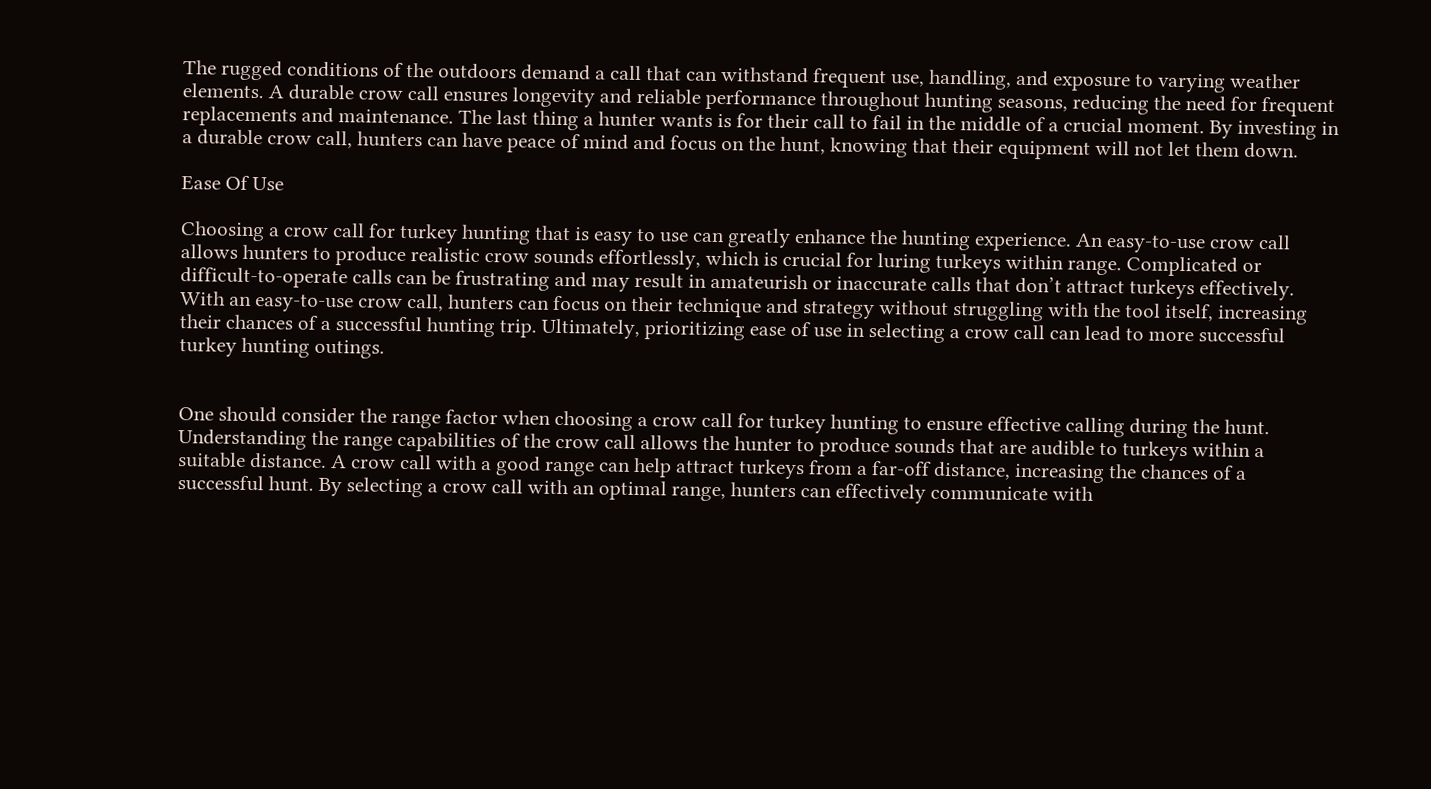The rugged conditions of the outdoors demand a call that can withstand frequent use, handling, and exposure to varying weather elements. A durable crow call ensures longevity and reliable performance throughout hunting seasons, reducing the need for frequent replacements and maintenance. The last thing a hunter wants is for their call to fail in the middle of a crucial moment. By investing in a durable crow call, hunters can have peace of mind and focus on the hunt, knowing that their equipment will not let them down.

Ease Of Use

Choosing a crow call for turkey hunting that is easy to use can greatly enhance the hunting experience. An easy-to-use crow call allows hunters to produce realistic crow sounds effortlessly, which is crucial for luring turkeys within range. Complicated or difficult-to-operate calls can be frustrating and may result in amateurish or inaccurate calls that don’t attract turkeys effectively. With an easy-to-use crow call, hunters can focus on their technique and strategy without struggling with the tool itself, increasing their chances of a successful hunting trip. Ultimately, prioritizing ease of use in selecting a crow call can lead to more successful turkey hunting outings.


One should consider the range factor when choosing a crow call for turkey hunting to ensure effective calling during the hunt. Understanding the range capabilities of the crow call allows the hunter to produce sounds that are audible to turkeys within a suitable distance. A crow call with a good range can help attract turkeys from a far-off distance, increasing the chances of a successful hunt. By selecting a crow call with an optimal range, hunters can effectively communicate with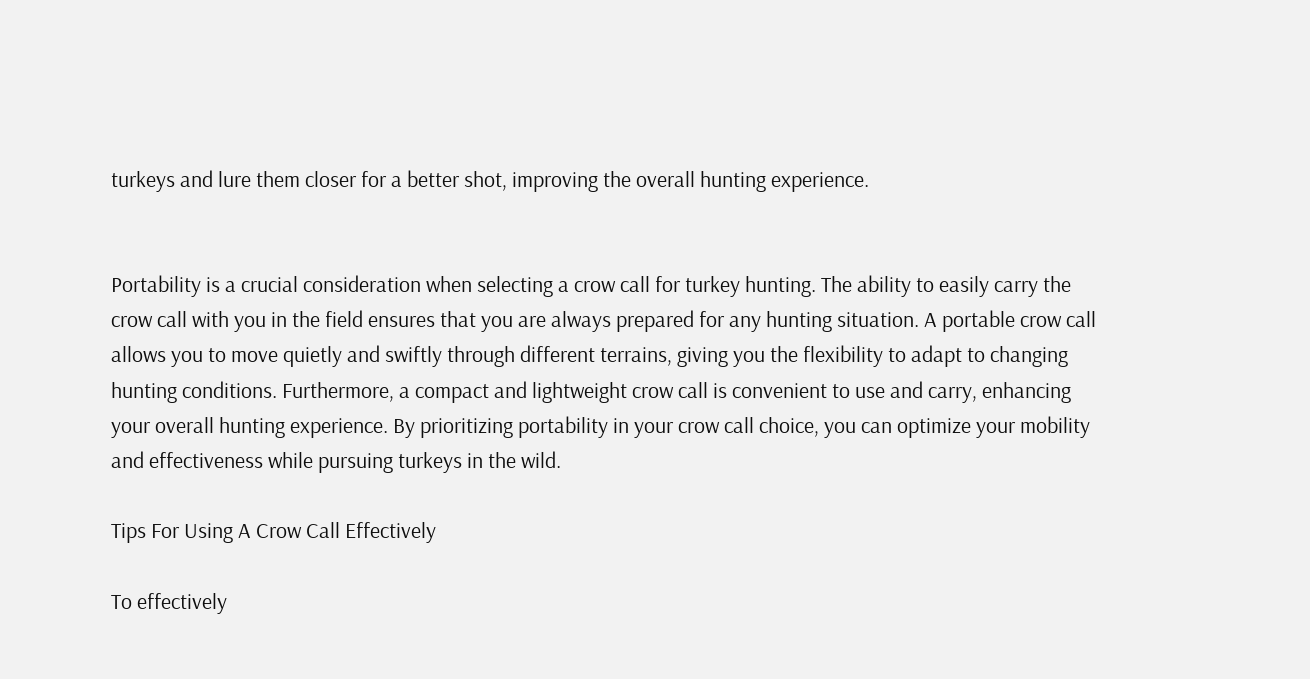turkeys and lure them closer for a better shot, improving the overall hunting experience.


Portability is a crucial consideration when selecting a crow call for turkey hunting. The ability to easily carry the crow call with you in the field ensures that you are always prepared for any hunting situation. A portable crow call allows you to move quietly and swiftly through different terrains, giving you the flexibility to adapt to changing hunting conditions. Furthermore, a compact and lightweight crow call is convenient to use and carry, enhancing your overall hunting experience. By prioritizing portability in your crow call choice, you can optimize your mobility and effectiveness while pursuing turkeys in the wild.

Tips For Using A Crow Call Effectively

To effectively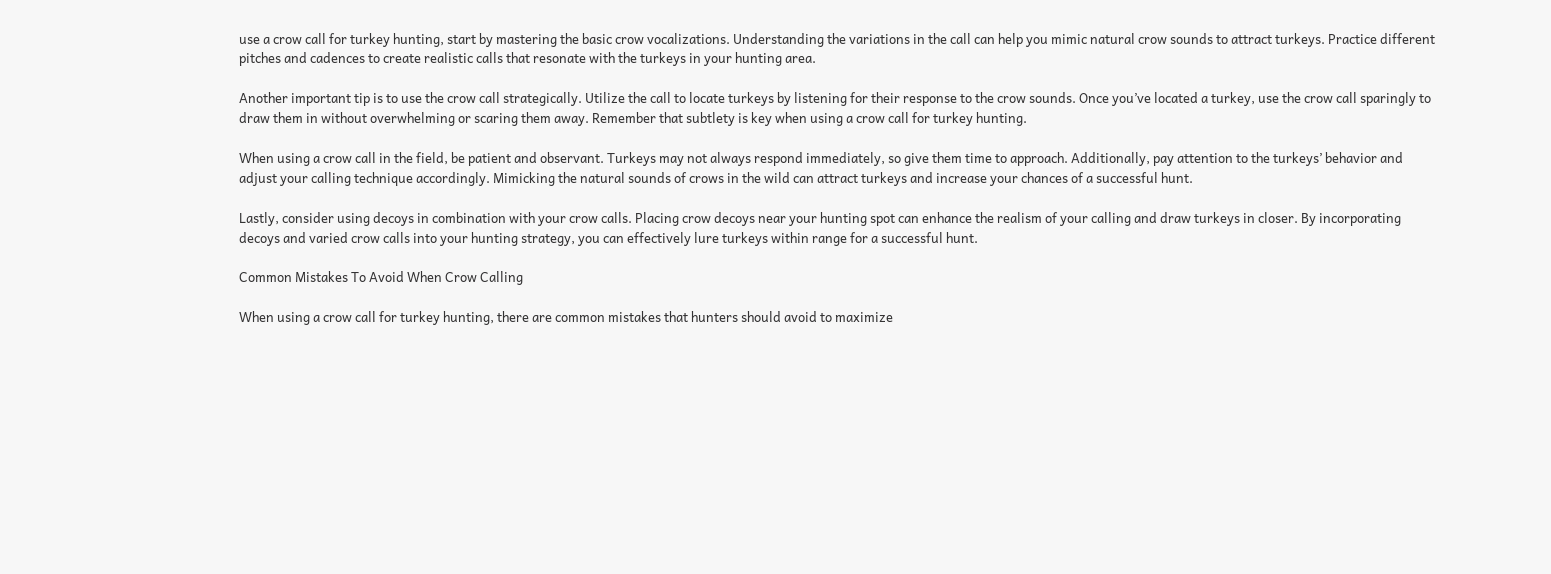use a crow call for turkey hunting, start by mastering the basic crow vocalizations. Understanding the variations in the call can help you mimic natural crow sounds to attract turkeys. Practice different pitches and cadences to create realistic calls that resonate with the turkeys in your hunting area.

Another important tip is to use the crow call strategically. Utilize the call to locate turkeys by listening for their response to the crow sounds. Once you’ve located a turkey, use the crow call sparingly to draw them in without overwhelming or scaring them away. Remember that subtlety is key when using a crow call for turkey hunting.

When using a crow call in the field, be patient and observant. Turkeys may not always respond immediately, so give them time to approach. Additionally, pay attention to the turkeys’ behavior and adjust your calling technique accordingly. Mimicking the natural sounds of crows in the wild can attract turkeys and increase your chances of a successful hunt.

Lastly, consider using decoys in combination with your crow calls. Placing crow decoys near your hunting spot can enhance the realism of your calling and draw turkeys in closer. By incorporating decoys and varied crow calls into your hunting strategy, you can effectively lure turkeys within range for a successful hunt.

Common Mistakes To Avoid When Crow Calling

When using a crow call for turkey hunting, there are common mistakes that hunters should avoid to maximize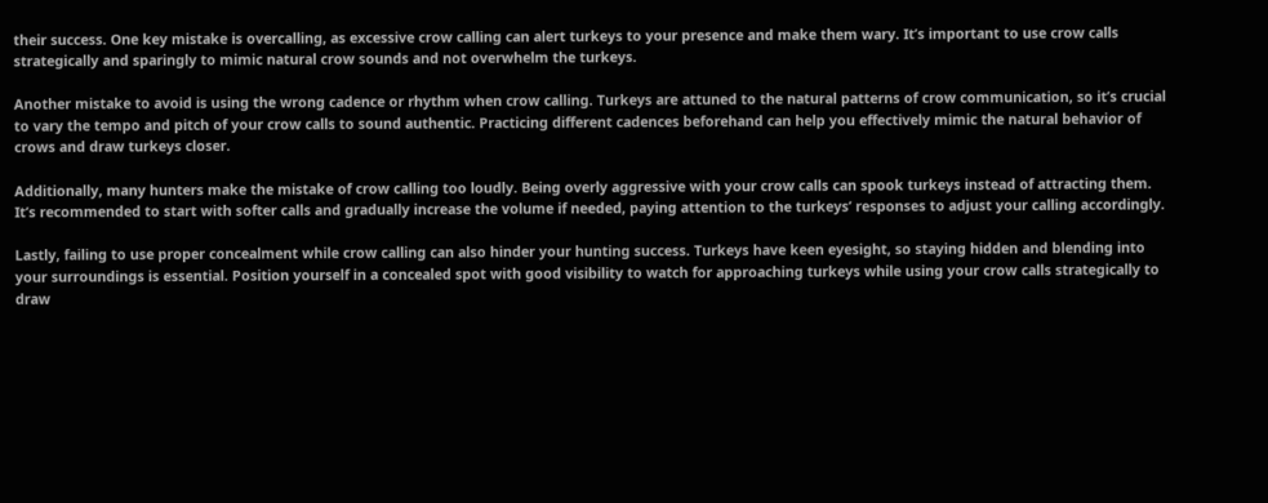their success. One key mistake is overcalling, as excessive crow calling can alert turkeys to your presence and make them wary. It’s important to use crow calls strategically and sparingly to mimic natural crow sounds and not overwhelm the turkeys.

Another mistake to avoid is using the wrong cadence or rhythm when crow calling. Turkeys are attuned to the natural patterns of crow communication, so it’s crucial to vary the tempo and pitch of your crow calls to sound authentic. Practicing different cadences beforehand can help you effectively mimic the natural behavior of crows and draw turkeys closer.

Additionally, many hunters make the mistake of crow calling too loudly. Being overly aggressive with your crow calls can spook turkeys instead of attracting them. It’s recommended to start with softer calls and gradually increase the volume if needed, paying attention to the turkeys’ responses to adjust your calling accordingly.

Lastly, failing to use proper concealment while crow calling can also hinder your hunting success. Turkeys have keen eyesight, so staying hidden and blending into your surroundings is essential. Position yourself in a concealed spot with good visibility to watch for approaching turkeys while using your crow calls strategically to draw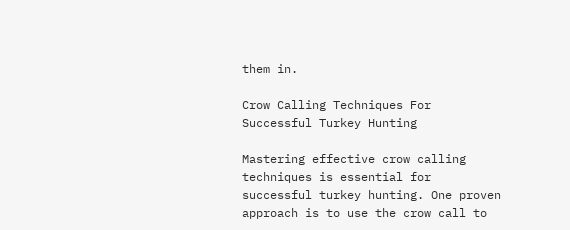them in.

Crow Calling Techniques For Successful Turkey Hunting

Mastering effective crow calling techniques is essential for successful turkey hunting. One proven approach is to use the crow call to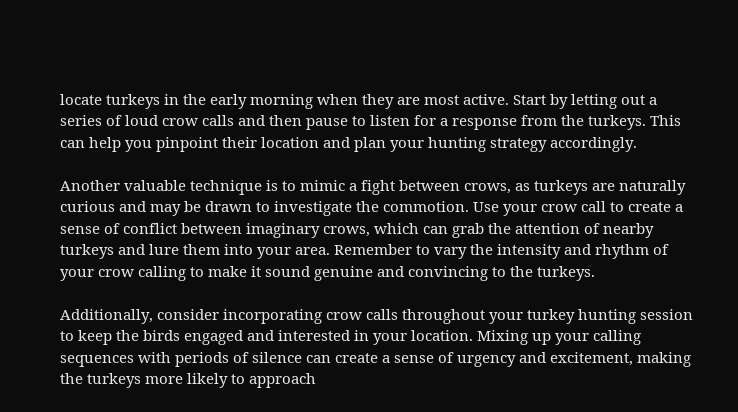locate turkeys in the early morning when they are most active. Start by letting out a series of loud crow calls and then pause to listen for a response from the turkeys. This can help you pinpoint their location and plan your hunting strategy accordingly.

Another valuable technique is to mimic a fight between crows, as turkeys are naturally curious and may be drawn to investigate the commotion. Use your crow call to create a sense of conflict between imaginary crows, which can grab the attention of nearby turkeys and lure them into your area. Remember to vary the intensity and rhythm of your crow calling to make it sound genuine and convincing to the turkeys.

Additionally, consider incorporating crow calls throughout your turkey hunting session to keep the birds engaged and interested in your location. Mixing up your calling sequences with periods of silence can create a sense of urgency and excitement, making the turkeys more likely to approach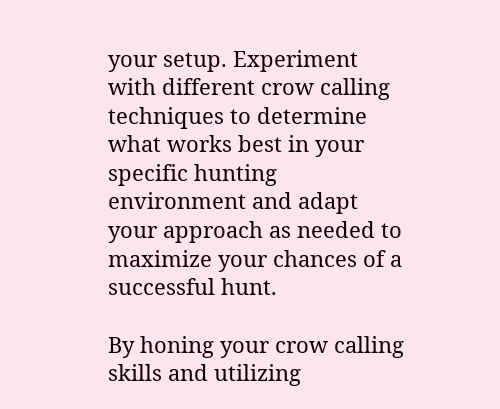your setup. Experiment with different crow calling techniques to determine what works best in your specific hunting environment and adapt your approach as needed to maximize your chances of a successful hunt.

By honing your crow calling skills and utilizing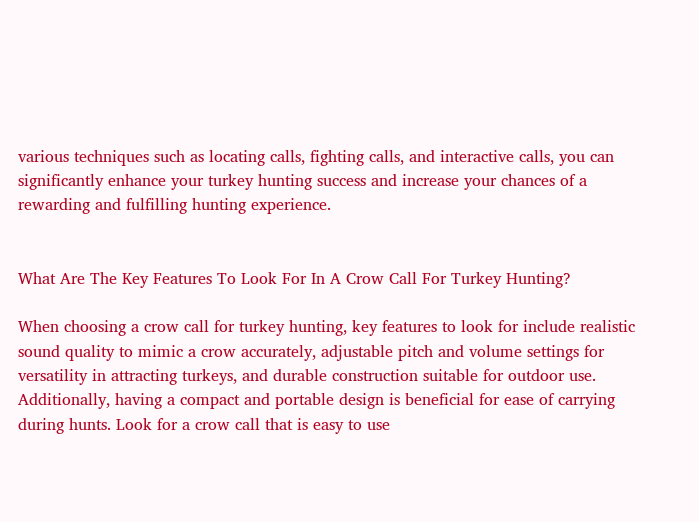various techniques such as locating calls, fighting calls, and interactive calls, you can significantly enhance your turkey hunting success and increase your chances of a rewarding and fulfilling hunting experience.


What Are The Key Features To Look For In A Crow Call For Turkey Hunting?

When choosing a crow call for turkey hunting, key features to look for include realistic sound quality to mimic a crow accurately, adjustable pitch and volume settings for versatility in attracting turkeys, and durable construction suitable for outdoor use. Additionally, having a compact and portable design is beneficial for ease of carrying during hunts. Look for a crow call that is easy to use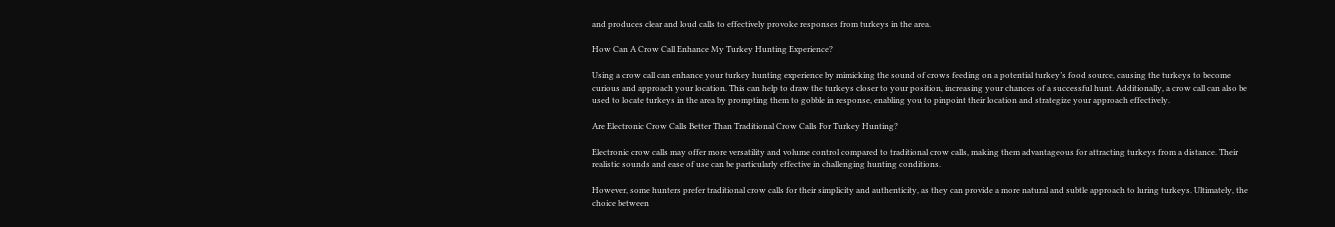and produces clear and loud calls to effectively provoke responses from turkeys in the area.

How Can A Crow Call Enhance My Turkey Hunting Experience?

Using a crow call can enhance your turkey hunting experience by mimicking the sound of crows feeding on a potential turkey’s food source, causing the turkeys to become curious and approach your location. This can help to draw the turkeys closer to your position, increasing your chances of a successful hunt. Additionally, a crow call can also be used to locate turkeys in the area by prompting them to gobble in response, enabling you to pinpoint their location and strategize your approach effectively.

Are Electronic Crow Calls Better Than Traditional Crow Calls For Turkey Hunting?

Electronic crow calls may offer more versatility and volume control compared to traditional crow calls, making them advantageous for attracting turkeys from a distance. Their realistic sounds and ease of use can be particularly effective in challenging hunting conditions.

However, some hunters prefer traditional crow calls for their simplicity and authenticity, as they can provide a more natural and subtle approach to luring turkeys. Ultimately, the choice between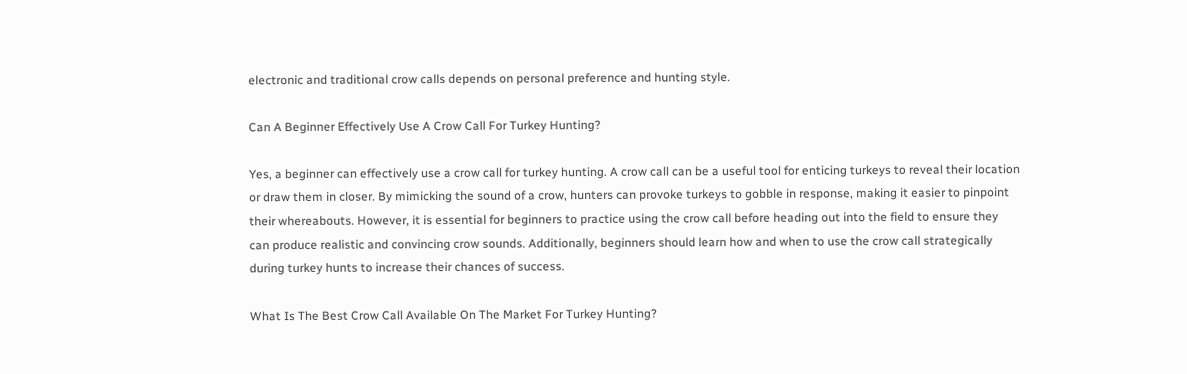electronic and traditional crow calls depends on personal preference and hunting style.

Can A Beginner Effectively Use A Crow Call For Turkey Hunting?

Yes, a beginner can effectively use a crow call for turkey hunting. A crow call can be a useful tool for enticing turkeys to reveal their location or draw them in closer. By mimicking the sound of a crow, hunters can provoke turkeys to gobble in response, making it easier to pinpoint their whereabouts. However, it is essential for beginners to practice using the crow call before heading out into the field to ensure they can produce realistic and convincing crow sounds. Additionally, beginners should learn how and when to use the crow call strategically during turkey hunts to increase their chances of success.

What Is The Best Crow Call Available On The Market For Turkey Hunting?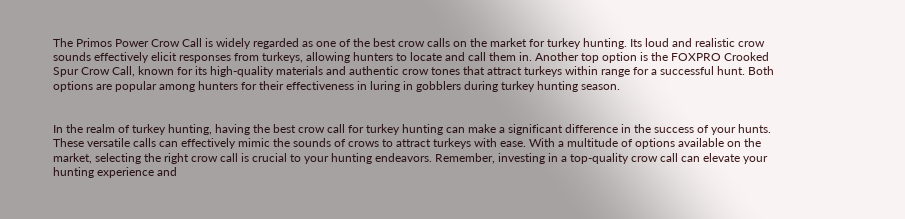The Primos Power Crow Call is widely regarded as one of the best crow calls on the market for turkey hunting. Its loud and realistic crow sounds effectively elicit responses from turkeys, allowing hunters to locate and call them in. Another top option is the FOXPRO Crooked Spur Crow Call, known for its high-quality materials and authentic crow tones that attract turkeys within range for a successful hunt. Both options are popular among hunters for their effectiveness in luring in gobblers during turkey hunting season.


In the realm of turkey hunting, having the best crow call for turkey hunting can make a significant difference in the success of your hunts. These versatile calls can effectively mimic the sounds of crows to attract turkeys with ease. With a multitude of options available on the market, selecting the right crow call is crucial to your hunting endeavors. Remember, investing in a top-quality crow call can elevate your hunting experience and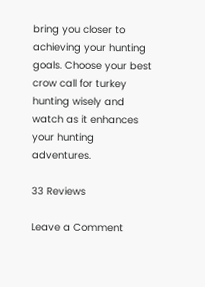bring you closer to achieving your hunting goals. Choose your best crow call for turkey hunting wisely and watch as it enhances your hunting adventures.

33 Reviews

Leave a Comment